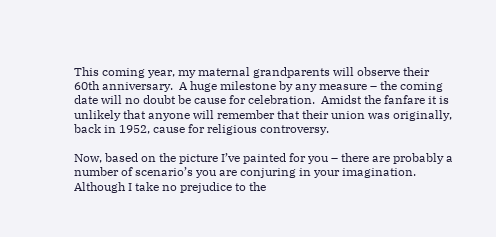This coming year, my maternal grandparents will observe their 60th anniversary.  A huge milestone by any measure – the coming date will no doubt be cause for celebration.  Amidst the fanfare it is unlikely that anyone will remember that their union was originally, back in 1952, cause for religious controversy.

Now, based on the picture I’ve painted for you – there are probably a number of scenario’s you are conjuring in your imagination.  Although I take no prejudice to the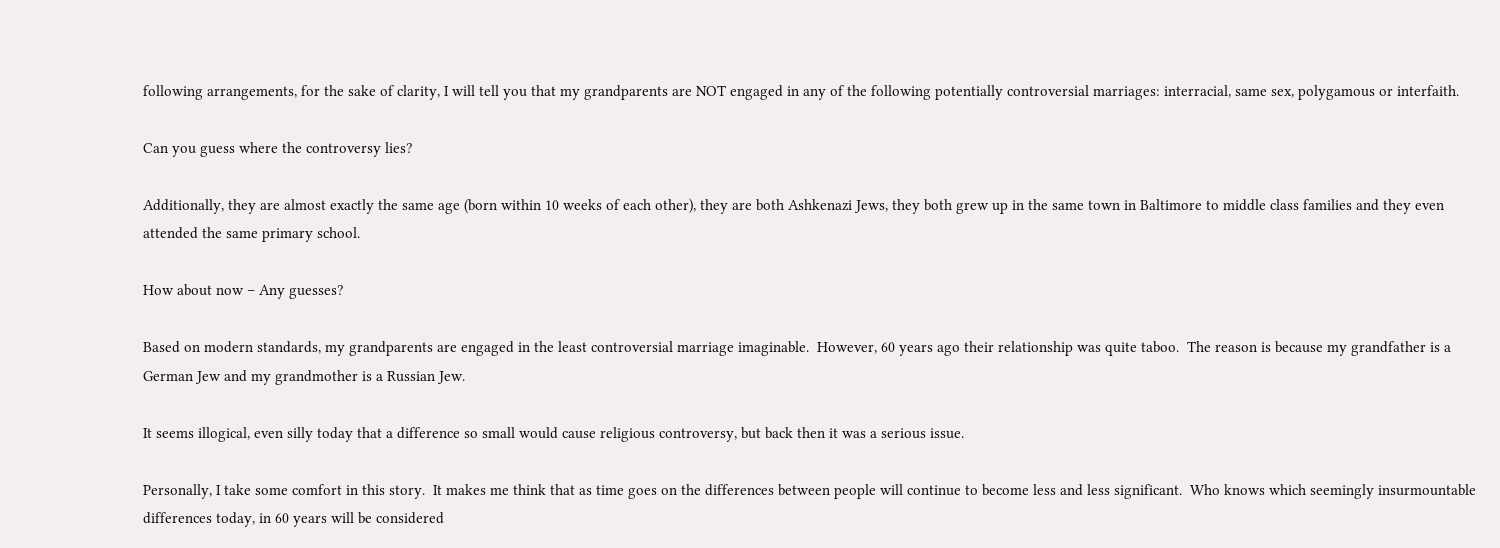following arrangements, for the sake of clarity, I will tell you that my grandparents are NOT engaged in any of the following potentially controversial marriages: interracial, same sex, polygamous or interfaith.

Can you guess where the controversy lies?

Additionally, they are almost exactly the same age (born within 10 weeks of each other), they are both Ashkenazi Jews, they both grew up in the same town in Baltimore to middle class families and they even attended the same primary school.

How about now – Any guesses?

Based on modern standards, my grandparents are engaged in the least controversial marriage imaginable.  However, 60 years ago their relationship was quite taboo.  The reason is because my grandfather is a German Jew and my grandmother is a Russian Jew.

It seems illogical, even silly today that a difference so small would cause religious controversy, but back then it was a serious issue.

Personally, I take some comfort in this story.  It makes me think that as time goes on the differences between people will continue to become less and less significant.  Who knows which seemingly insurmountable differences today, in 60 years will be considered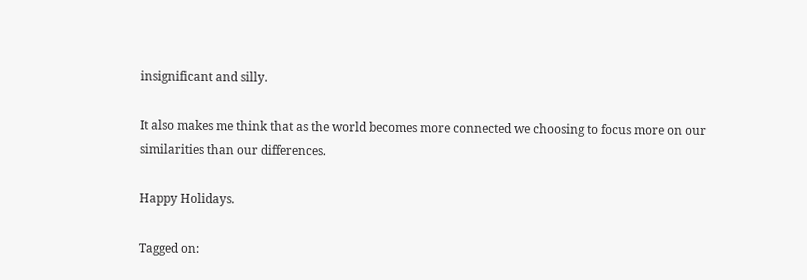insignificant and silly.

It also makes me think that as the world becomes more connected we choosing to focus more on our similarities than our differences.

Happy Holidays.

Tagged on: